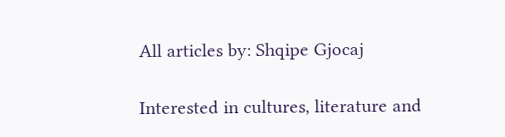All articles by: Shqipe Gjocaj

Interested in cultures, literature and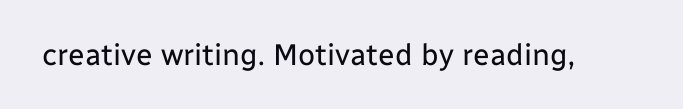creative writing. Motivated by reading,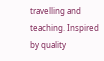travelling and teaching. Inspired by quality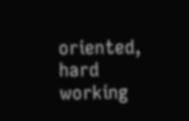oriented, hard working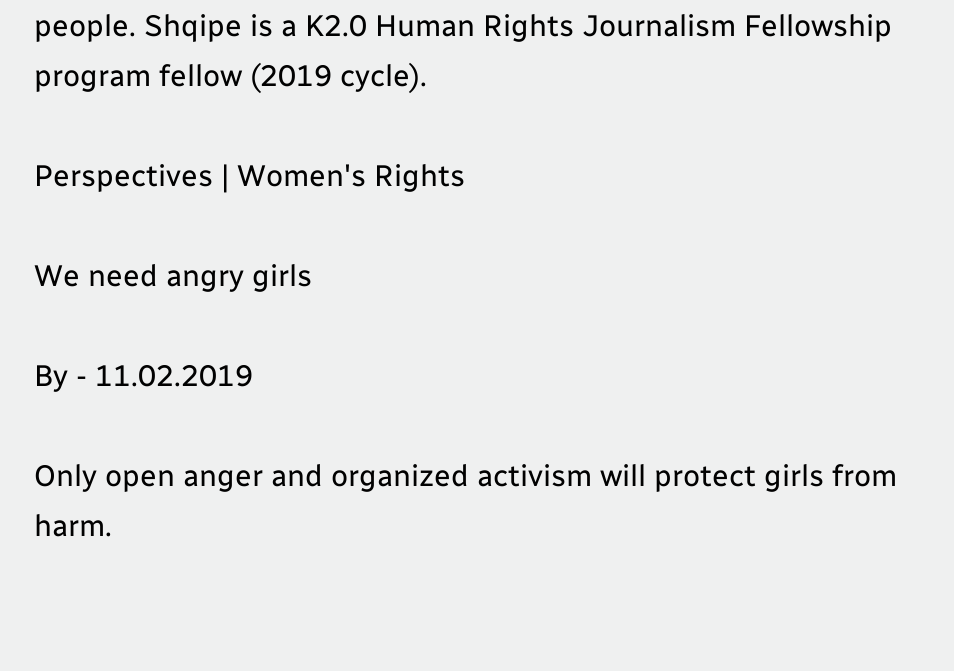people. Shqipe is a K2.0 Human Rights Journalism Fellowship program fellow (2019 cycle).

Perspectives | Women's Rights

We need angry girls

By - 11.02.2019

Only open anger and organized activism will protect girls from harm.